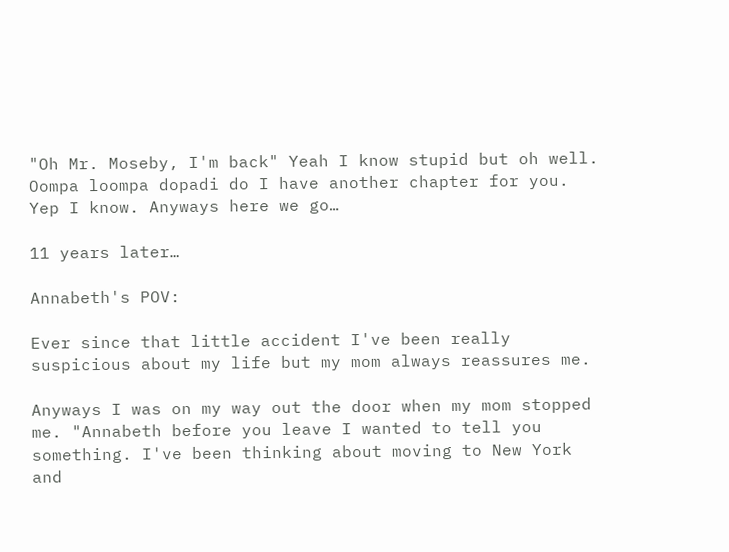"Oh Mr. Moseby, I'm back" Yeah I know stupid but oh well. Oompa loompa dopadi do I have another chapter for you. Yep I know. Anyways here we go…

11 years later…

Annabeth's POV:

Ever since that little accident I've been really suspicious about my life but my mom always reassures me.

Anyways I was on my way out the door when my mom stopped me. "Annabeth before you leave I wanted to tell you something. I've been thinking about moving to New York and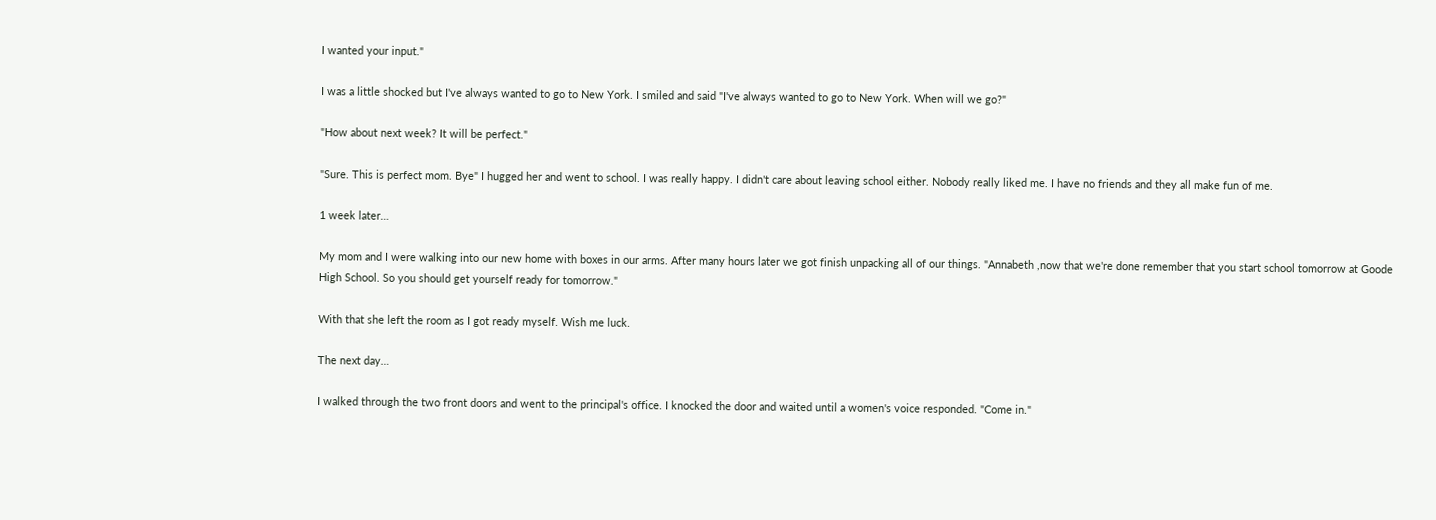I wanted your input."

I was a little shocked but I've always wanted to go to New York. I smiled and said "I've always wanted to go to New York. When will we go?"

"How about next week? It will be perfect."

"Sure. This is perfect mom. Bye" I hugged her and went to school. I was really happy. I didn't care about leaving school either. Nobody really liked me. I have no friends and they all make fun of me.

1 week later…

My mom and I were walking into our new home with boxes in our arms. After many hours later we got finish unpacking all of our things. "Annabeth ,now that we're done remember that you start school tomorrow at Goode High School. So you should get yourself ready for tomorrow."

With that she left the room as I got ready myself. Wish me luck.

The next day…

I walked through the two front doors and went to the principal's office. I knocked the door and waited until a women's voice responded. "Come in."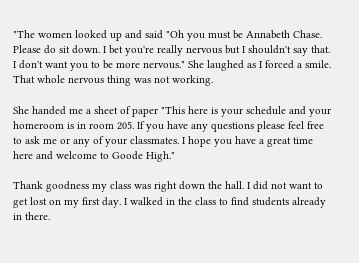"The women looked up and said "Oh you must be Annabeth Chase. Please do sit down. I bet you're really nervous but I shouldn't say that. I don't want you to be more nervous." She laughed as I forced a smile. That whole nervous thing was not working.

She handed me a sheet of paper "This here is your schedule and your homeroom is in room 205. If you have any questions please feel free to ask me or any of your classmates. I hope you have a great time here and welcome to Goode High."

Thank goodness my class was right down the hall. I did not want to get lost on my first day. I walked in the class to find students already in there.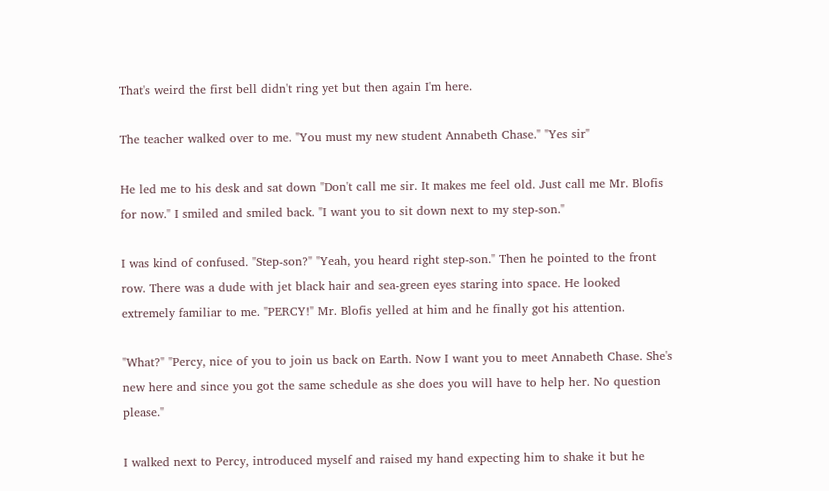That's weird the first bell didn't ring yet but then again I'm here.

The teacher walked over to me. "You must my new student Annabeth Chase." "Yes sir"

He led me to his desk and sat down "Don't call me sir. It makes me feel old. Just call me Mr. Blofis for now." I smiled and smiled back. "I want you to sit down next to my step-son."

I was kind of confused. "Step-son?" "Yeah, you heard right step-son." Then he pointed to the front row. There was a dude with jet black hair and sea-green eyes staring into space. He looked extremely familiar to me. "PERCY!" Mr. Blofis yelled at him and he finally got his attention.

"What?" "Percy, nice of you to join us back on Earth. Now I want you to meet Annabeth Chase. She's new here and since you got the same schedule as she does you will have to help her. No question please."

I walked next to Percy, introduced myself and raised my hand expecting him to shake it but he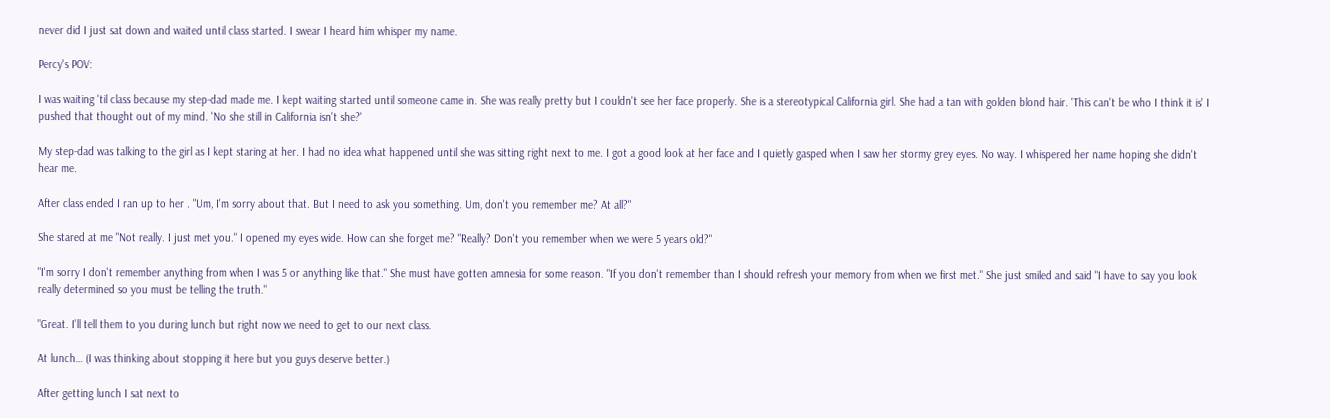never did I just sat down and waited until class started. I swear I heard him whisper my name.

Percy's POV:

I was waiting 'til class because my step-dad made me. I kept waiting started until someone came in. She was really pretty but I couldn't see her face properly. She is a stereotypical California girl. She had a tan with golden blond hair. 'This can't be who I think it is' I pushed that thought out of my mind. 'No she still in California isn't she?'

My step-dad was talking to the girl as I kept staring at her. I had no idea what happened until she was sitting right next to me. I got a good look at her face and I quietly gasped when I saw her stormy grey eyes. No way. I whispered her name hoping she didn't hear me.

After class ended I ran up to her . "Um, I'm sorry about that. But I need to ask you something. Um, don't you remember me? At all?"

She stared at me "Not really. I just met you." I opened my eyes wide. How can she forget me? "Really? Don't you remember when we were 5 years old?"

"I'm sorry I don't remember anything from when I was 5 or anything like that." She must have gotten amnesia for some reason. "If you don't remember than I should refresh your memory from when we first met." She just smiled and said "I have to say you look really determined so you must be telling the truth."

"Great. I'll tell them to you during lunch but right now we need to get to our next class.

At lunch… (I was thinking about stopping it here but you guys deserve better.)

After getting lunch I sat next to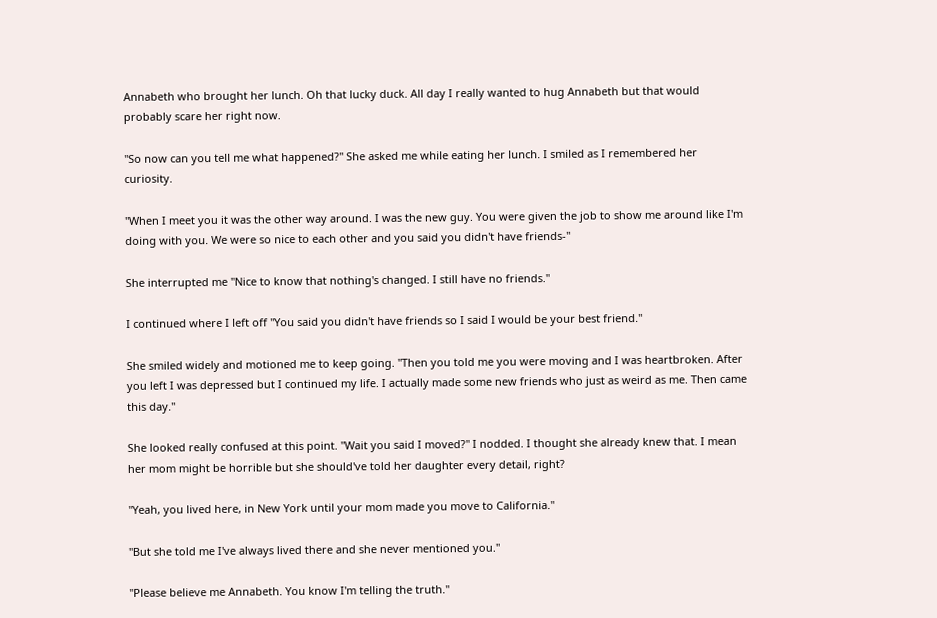Annabeth who brought her lunch. Oh that lucky duck. All day I really wanted to hug Annabeth but that would probably scare her right now.

"So now can you tell me what happened?" She asked me while eating her lunch. I smiled as I remembered her curiosity.

"When I meet you it was the other way around. I was the new guy. You were given the job to show me around like I'm doing with you. We were so nice to each other and you said you didn't have friends-"

She interrupted me "Nice to know that nothing's changed. I still have no friends."

I continued where I left off "You said you didn't have friends so I said I would be your best friend."

She smiled widely and motioned me to keep going. "Then you told me you were moving and I was heartbroken. After you left I was depressed but I continued my life. I actually made some new friends who just as weird as me. Then came this day."

She looked really confused at this point. "Wait you said I moved?" I nodded. I thought she already knew that. I mean her mom might be horrible but she should've told her daughter every detail, right?

"Yeah, you lived here, in New York until your mom made you move to California."

"But she told me I've always lived there and she never mentioned you."

"Please believe me Annabeth. You know I'm telling the truth."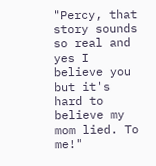"Percy, that story sounds so real and yes I believe you but it's hard to believe my mom lied. To me!"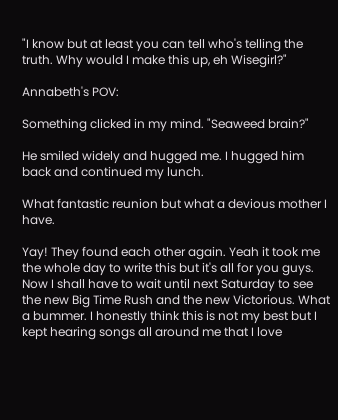"I know but at least you can tell who's telling the truth. Why would I make this up, eh Wisegirl?"

Annabeth's POV:

Something clicked in my mind. "Seaweed brain?"

He smiled widely and hugged me. I hugged him back and continued my lunch.

What fantastic reunion but what a devious mother I have.

Yay! They found each other again. Yeah it took me the whole day to write this but it's all for you guys. Now I shall have to wait until next Saturday to see the new Big Time Rush and the new Victorious. What a bummer. I honestly think this is not my best but I kept hearing songs all around me that I love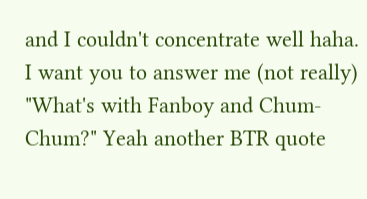and I couldn't concentrate well haha. I want you to answer me (not really) "What's with Fanboy and Chum-Chum?" Yeah another BTR quote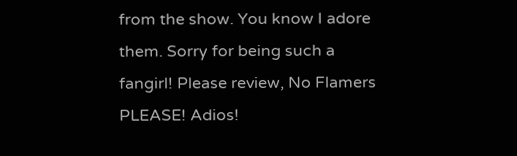from the show. You know I adore them. Sorry for being such a fangirl! Please review, No Flamers PLEASE! Adios!